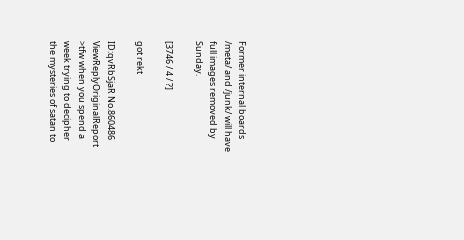Former internal boards /meta/ and /junk/ will have full images removed by Sunday.

[3746 / 4 / ?]

got rekt

ID:qvRbSjaR No.860486 ViewReplyOriginalReport
>tfw when you spend a week trying to decipher the mysteries of satan to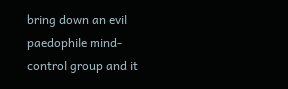bring down an evil paedophile mind-control group and it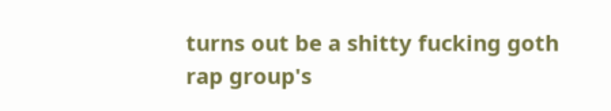turns out be a shitty fucking goth rap group's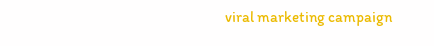viral marketing campaign